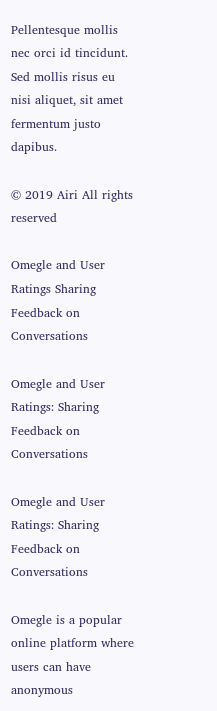Pellentesque mollis nec orci id tincidunt. Sed mollis risus eu nisi aliquet, sit amet fermentum justo dapibus.

© 2019 Airi All rights reserved

Omegle and User Ratings Sharing Feedback on Conversations

Omegle and User Ratings: Sharing Feedback on Conversations

Omegle and User Ratings: Sharing Feedback on Conversations

Omegle is a popular online platform where users can have anonymous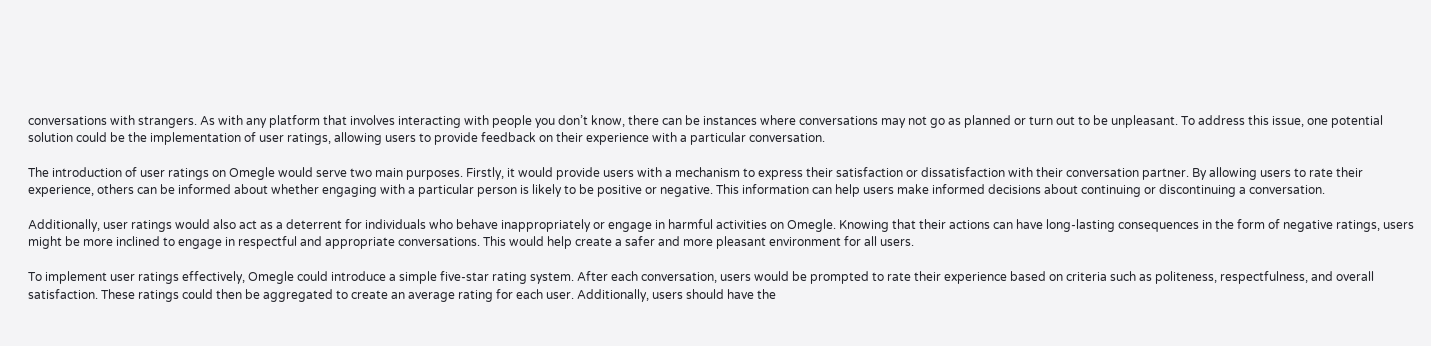conversations with strangers. As with any platform that involves interacting with people you don’t know, there can be instances where conversations may not go as planned or turn out to be unpleasant. To address this issue, one potential solution could be the implementation of user ratings, allowing users to provide feedback on their experience with a particular conversation.

The introduction of user ratings on Omegle would serve two main purposes. Firstly, it would provide users with a mechanism to express their satisfaction or dissatisfaction with their conversation partner. By allowing users to rate their experience, others can be informed about whether engaging with a particular person is likely to be positive or negative. This information can help users make informed decisions about continuing or discontinuing a conversation.

Additionally, user ratings would also act as a deterrent for individuals who behave inappropriately or engage in harmful activities on Omegle. Knowing that their actions can have long-lasting consequences in the form of negative ratings, users might be more inclined to engage in respectful and appropriate conversations. This would help create a safer and more pleasant environment for all users.

To implement user ratings effectively, Omegle could introduce a simple five-star rating system. After each conversation, users would be prompted to rate their experience based on criteria such as politeness, respectfulness, and overall satisfaction. These ratings could then be aggregated to create an average rating for each user. Additionally, users should have the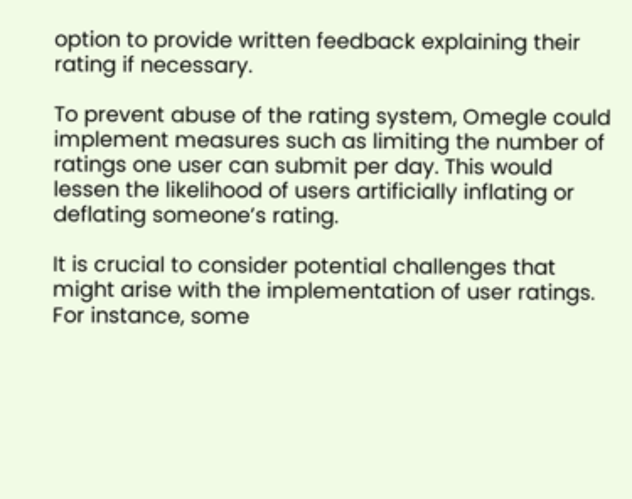option to provide written feedback explaining their rating if necessary.

To prevent abuse of the rating system, Omegle could implement measures such as limiting the number of ratings one user can submit per day. This would lessen the likelihood of users artificially inflating or deflating someone’s rating.

It is crucial to consider potential challenges that might arise with the implementation of user ratings. For instance, some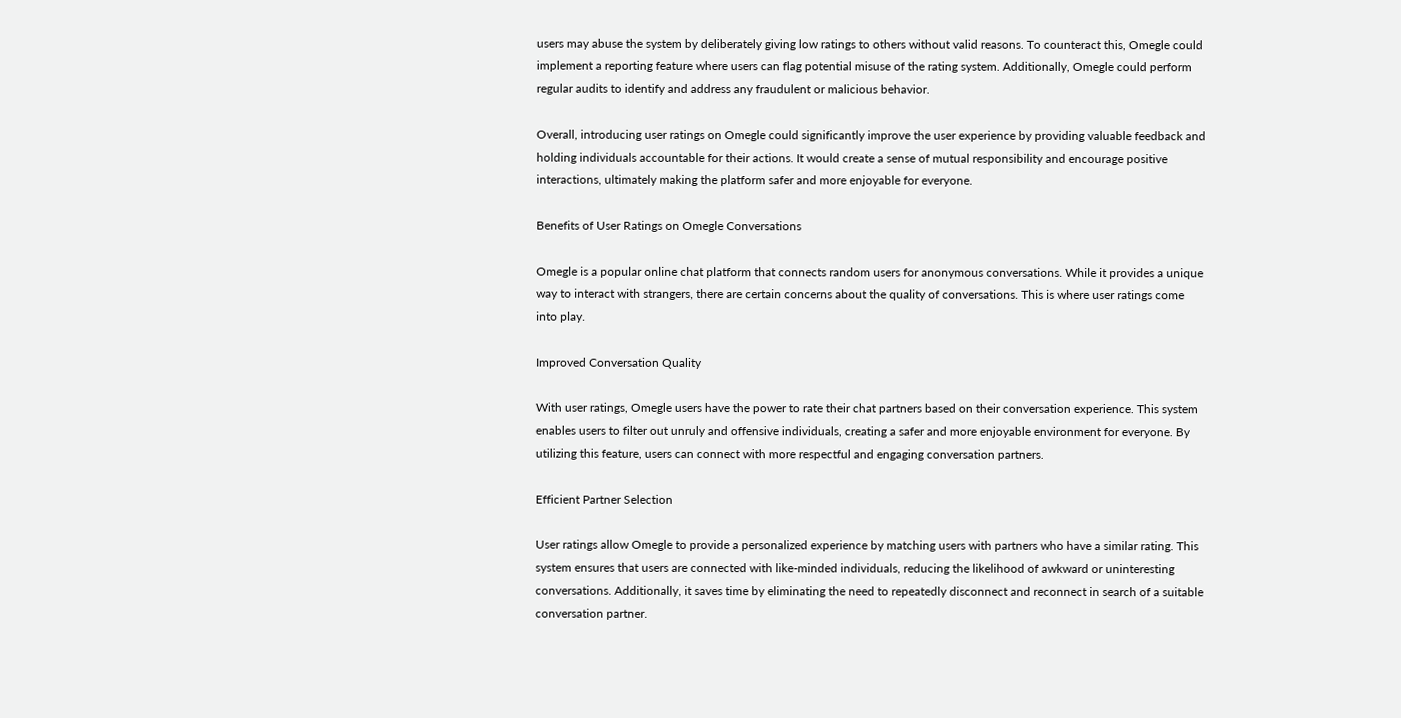users may abuse the system by deliberately giving low ratings to others without valid reasons. To counteract this, Omegle could implement a reporting feature where users can flag potential misuse of the rating system. Additionally, Omegle could perform regular audits to identify and address any fraudulent or malicious behavior.

Overall, introducing user ratings on Omegle could significantly improve the user experience by providing valuable feedback and holding individuals accountable for their actions. It would create a sense of mutual responsibility and encourage positive interactions, ultimately making the platform safer and more enjoyable for everyone.

Benefits of User Ratings on Omegle Conversations

Omegle is a popular online chat platform that connects random users for anonymous conversations. While it provides a unique way to interact with strangers, there are certain concerns about the quality of conversations. This is where user ratings come into play.

Improved Conversation Quality

With user ratings, Omegle users have the power to rate their chat partners based on their conversation experience. This system enables users to filter out unruly and offensive individuals, creating a safer and more enjoyable environment for everyone. By utilizing this feature, users can connect with more respectful and engaging conversation partners.

Efficient Partner Selection

User ratings allow Omegle to provide a personalized experience by matching users with partners who have a similar rating. This system ensures that users are connected with like-minded individuals, reducing the likelihood of awkward or uninteresting conversations. Additionally, it saves time by eliminating the need to repeatedly disconnect and reconnect in search of a suitable conversation partner.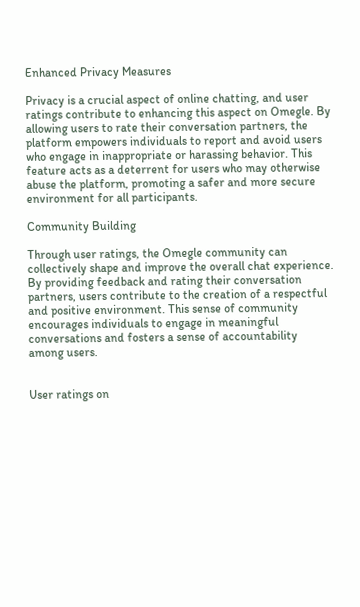Enhanced Privacy Measures

Privacy is a crucial aspect of online chatting, and user ratings contribute to enhancing this aspect on Omegle. By allowing users to rate their conversation partners, the platform empowers individuals to report and avoid users who engage in inappropriate or harassing behavior. This feature acts as a deterrent for users who may otherwise abuse the platform, promoting a safer and more secure environment for all participants.

Community Building

Through user ratings, the Omegle community can collectively shape and improve the overall chat experience. By providing feedback and rating their conversation partners, users contribute to the creation of a respectful and positive environment. This sense of community encourages individuals to engage in meaningful conversations and fosters a sense of accountability among users.


User ratings on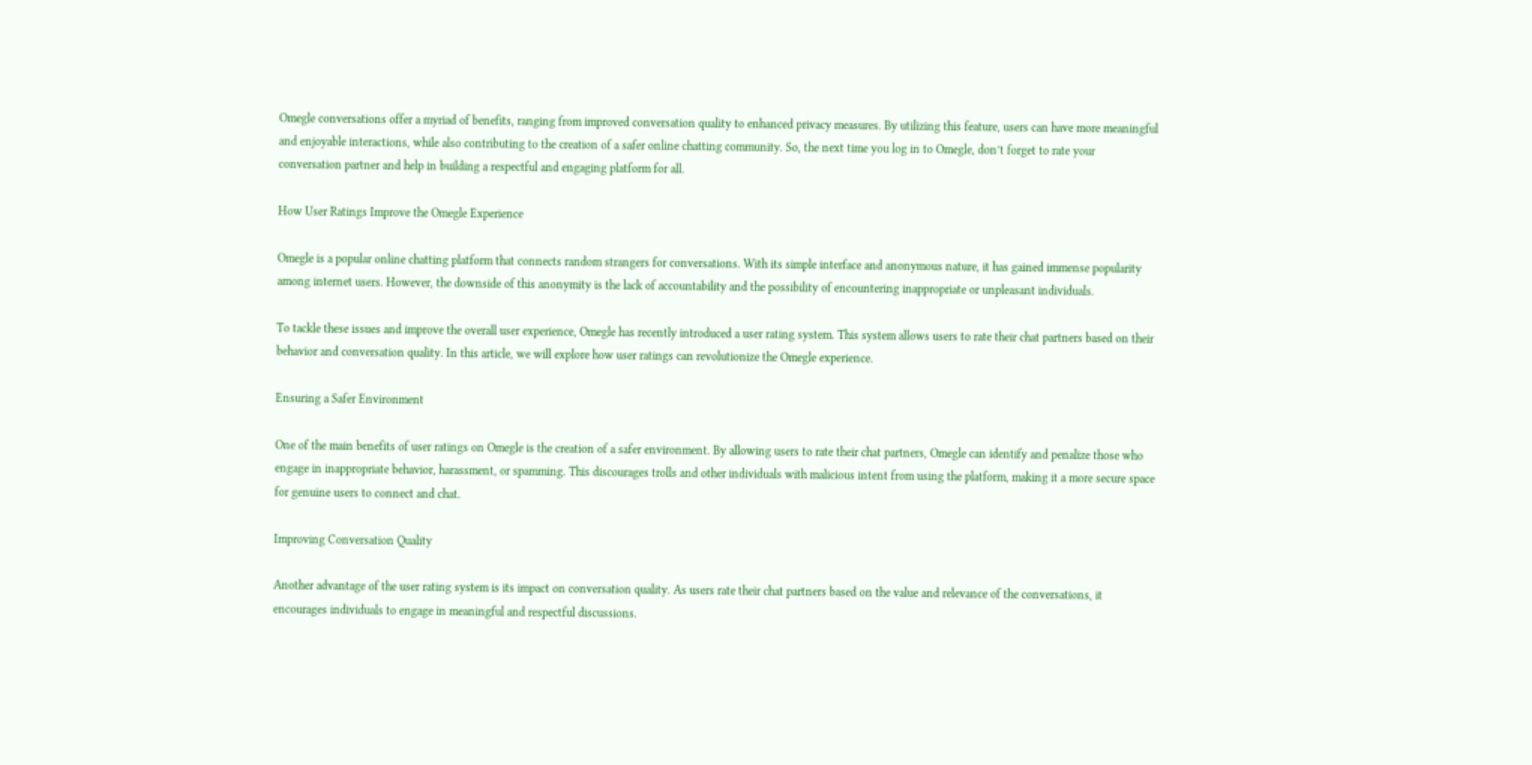Omegle conversations offer a myriad of benefits, ranging from improved conversation quality to enhanced privacy measures. By utilizing this feature, users can have more meaningful and enjoyable interactions, while also contributing to the creation of a safer online chatting community. So, the next time you log in to Omegle, don’t forget to rate your conversation partner and help in building a respectful and engaging platform for all.

How User Ratings Improve the Omegle Experience

Omegle is a popular online chatting platform that connects random strangers for conversations. With its simple interface and anonymous nature, it has gained immense popularity among internet users. However, the downside of this anonymity is the lack of accountability and the possibility of encountering inappropriate or unpleasant individuals.

To tackle these issues and improve the overall user experience, Omegle has recently introduced a user rating system. This system allows users to rate their chat partners based on their behavior and conversation quality. In this article, we will explore how user ratings can revolutionize the Omegle experience.

Ensuring a Safer Environment

One of the main benefits of user ratings on Omegle is the creation of a safer environment. By allowing users to rate their chat partners, Omegle can identify and penalize those who engage in inappropriate behavior, harassment, or spamming. This discourages trolls and other individuals with malicious intent from using the platform, making it a more secure space for genuine users to connect and chat.

Improving Conversation Quality

Another advantage of the user rating system is its impact on conversation quality. As users rate their chat partners based on the value and relevance of the conversations, it encourages individuals to engage in meaningful and respectful discussions.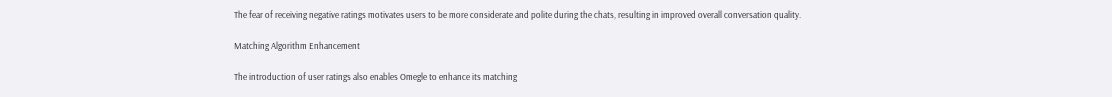The fear of receiving negative ratings motivates users to be more considerate and polite during the chats, resulting in improved overall conversation quality.

Matching Algorithm Enhancement

The introduction of user ratings also enables Omegle to enhance its matching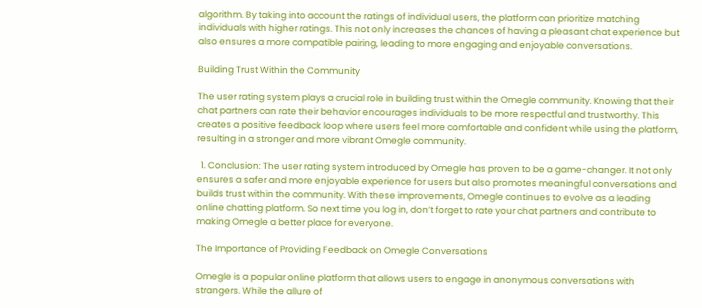algorithm. By taking into account the ratings of individual users, the platform can prioritize matching individuals with higher ratings. This not only increases the chances of having a pleasant chat experience but also ensures a more compatible pairing, leading to more engaging and enjoyable conversations.

Building Trust Within the Community

The user rating system plays a crucial role in building trust within the Omegle community. Knowing that their chat partners can rate their behavior encourages individuals to be more respectful and trustworthy. This creates a positive feedback loop where users feel more comfortable and confident while using the platform, resulting in a stronger and more vibrant Omegle community.

  1. Conclusion: The user rating system introduced by Omegle has proven to be a game-changer. It not only ensures a safer and more enjoyable experience for users but also promotes meaningful conversations and builds trust within the community. With these improvements, Omegle continues to evolve as a leading online chatting platform. So next time you log in, don’t forget to rate your chat partners and contribute to making Omegle a better place for everyone.

The Importance of Providing Feedback on Omegle Conversations

Omegle is a popular online platform that allows users to engage in anonymous conversations with strangers. While the allure of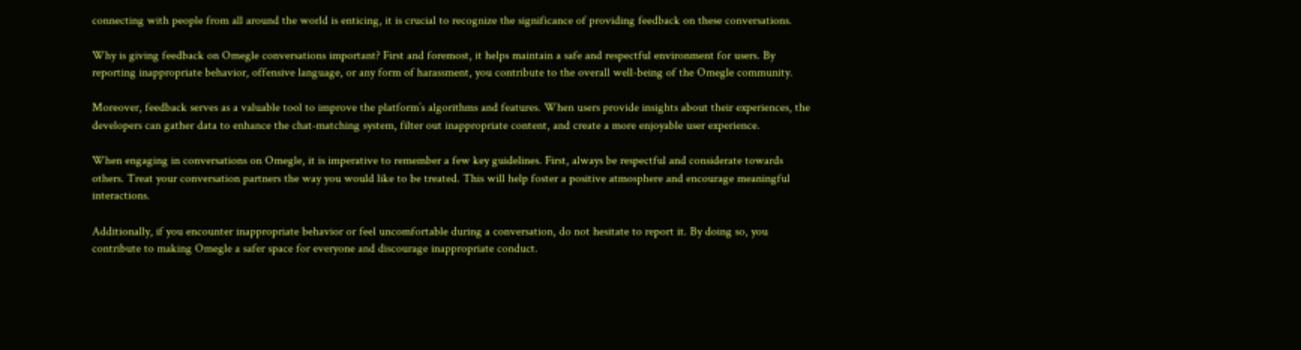connecting with people from all around the world is enticing, it is crucial to recognize the significance of providing feedback on these conversations.

Why is giving feedback on Omegle conversations important? First and foremost, it helps maintain a safe and respectful environment for users. By reporting inappropriate behavior, offensive language, or any form of harassment, you contribute to the overall well-being of the Omegle community.

Moreover, feedback serves as a valuable tool to improve the platform’s algorithms and features. When users provide insights about their experiences, the developers can gather data to enhance the chat-matching system, filter out inappropriate content, and create a more enjoyable user experience.

When engaging in conversations on Omegle, it is imperative to remember a few key guidelines. First, always be respectful and considerate towards others. Treat your conversation partners the way you would like to be treated. This will help foster a positive atmosphere and encourage meaningful interactions.

Additionally, if you encounter inappropriate behavior or feel uncomfortable during a conversation, do not hesitate to report it. By doing so, you contribute to making Omegle a safer space for everyone and discourage inappropriate conduct.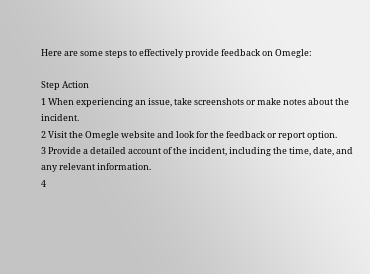Here are some steps to effectively provide feedback on Omegle:

Step Action
1 When experiencing an issue, take screenshots or make notes about the incident.
2 Visit the Omegle website and look for the feedback or report option.
3 Provide a detailed account of the incident, including the time, date, and any relevant information.
4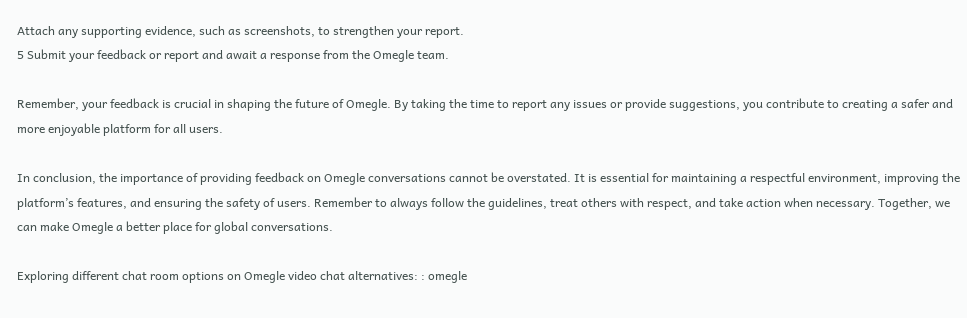Attach any supporting evidence, such as screenshots, to strengthen your report.
5 Submit your feedback or report and await a response from the Omegle team.

Remember, your feedback is crucial in shaping the future of Omegle. By taking the time to report any issues or provide suggestions, you contribute to creating a safer and more enjoyable platform for all users.

In conclusion, the importance of providing feedback on Omegle conversations cannot be overstated. It is essential for maintaining a respectful environment, improving the platform’s features, and ensuring the safety of users. Remember to always follow the guidelines, treat others with respect, and take action when necessary. Together, we can make Omegle a better place for global conversations.

Exploring different chat room options on Omegle video chat alternatives: : omegle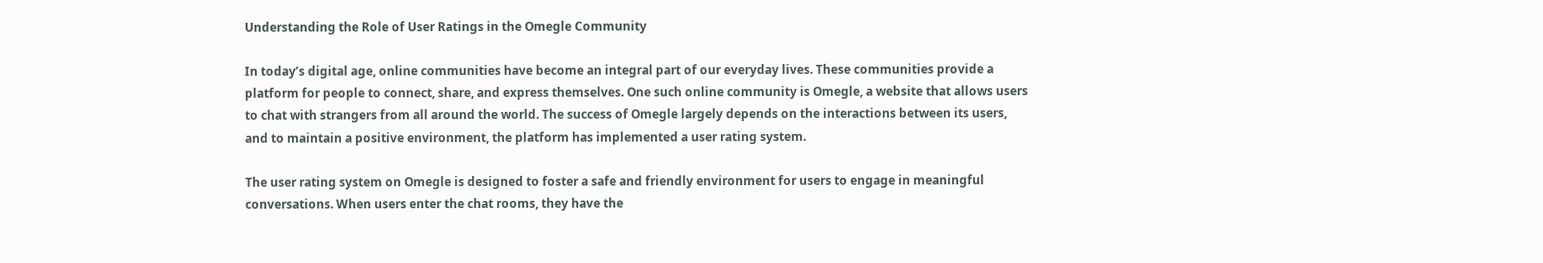Understanding the Role of User Ratings in the Omegle Community

In today’s digital age, online communities have become an integral part of our everyday lives. These communities provide a platform for people to connect, share, and express themselves. One such online community is Omegle, a website that allows users to chat with strangers from all around the world. The success of Omegle largely depends on the interactions between its users, and to maintain a positive environment, the platform has implemented a user rating system.

The user rating system on Omegle is designed to foster a safe and friendly environment for users to engage in meaningful conversations. When users enter the chat rooms, they have the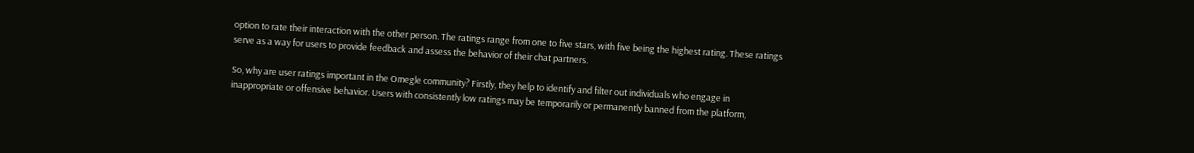option to rate their interaction with the other person. The ratings range from one to five stars, with five being the highest rating. These ratings serve as a way for users to provide feedback and assess the behavior of their chat partners.

So, why are user ratings important in the Omegle community? Firstly, they help to identify and filter out individuals who engage in inappropriate or offensive behavior. Users with consistently low ratings may be temporarily or permanently banned from the platform,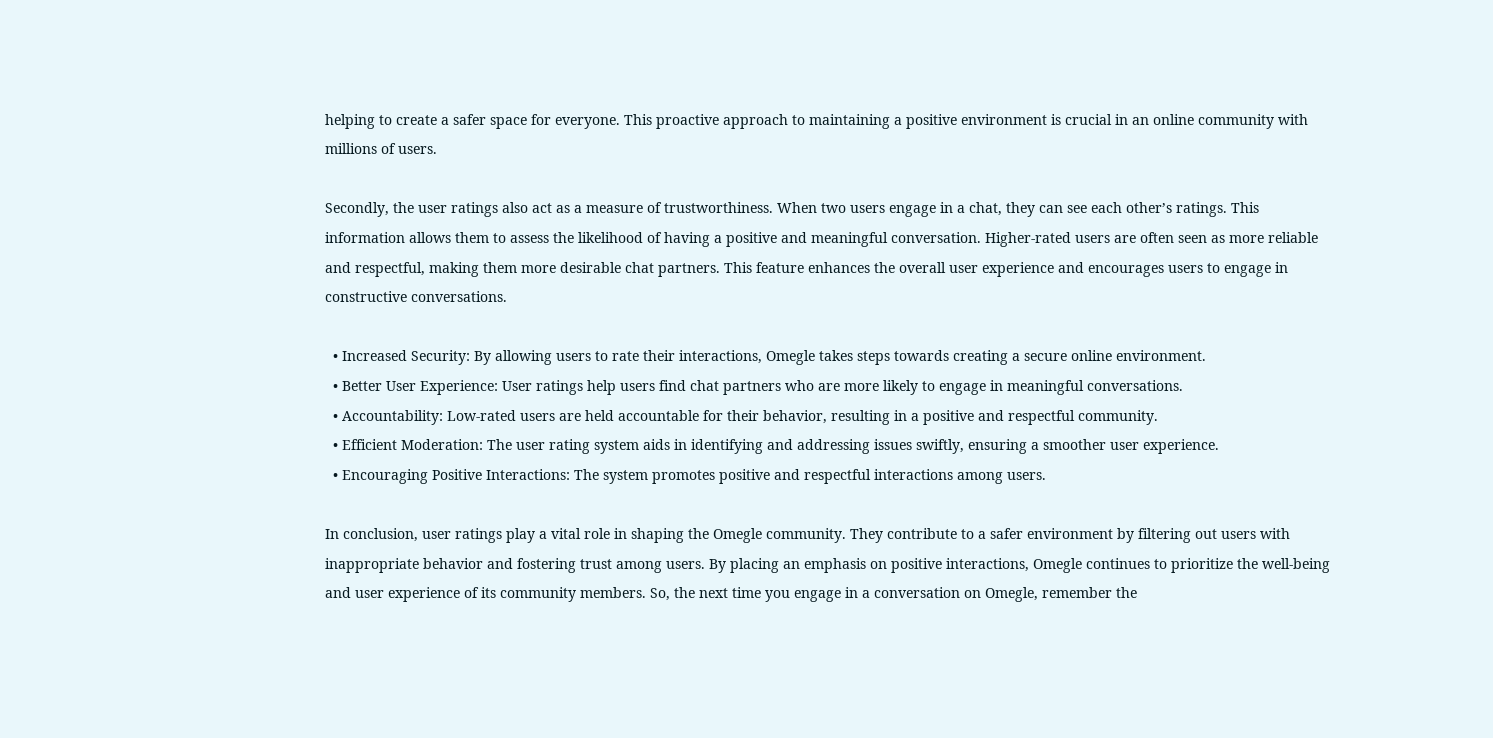helping to create a safer space for everyone. This proactive approach to maintaining a positive environment is crucial in an online community with millions of users.

Secondly, the user ratings also act as a measure of trustworthiness. When two users engage in a chat, they can see each other’s ratings. This information allows them to assess the likelihood of having a positive and meaningful conversation. Higher-rated users are often seen as more reliable and respectful, making them more desirable chat partners. This feature enhances the overall user experience and encourages users to engage in constructive conversations.

  • Increased Security: By allowing users to rate their interactions, Omegle takes steps towards creating a secure online environment.
  • Better User Experience: User ratings help users find chat partners who are more likely to engage in meaningful conversations.
  • Accountability: Low-rated users are held accountable for their behavior, resulting in a positive and respectful community.
  • Efficient Moderation: The user rating system aids in identifying and addressing issues swiftly, ensuring a smoother user experience.
  • Encouraging Positive Interactions: The system promotes positive and respectful interactions among users.

In conclusion, user ratings play a vital role in shaping the Omegle community. They contribute to a safer environment by filtering out users with inappropriate behavior and fostering trust among users. By placing an emphasis on positive interactions, Omegle continues to prioritize the well-being and user experience of its community members. So, the next time you engage in a conversation on Omegle, remember the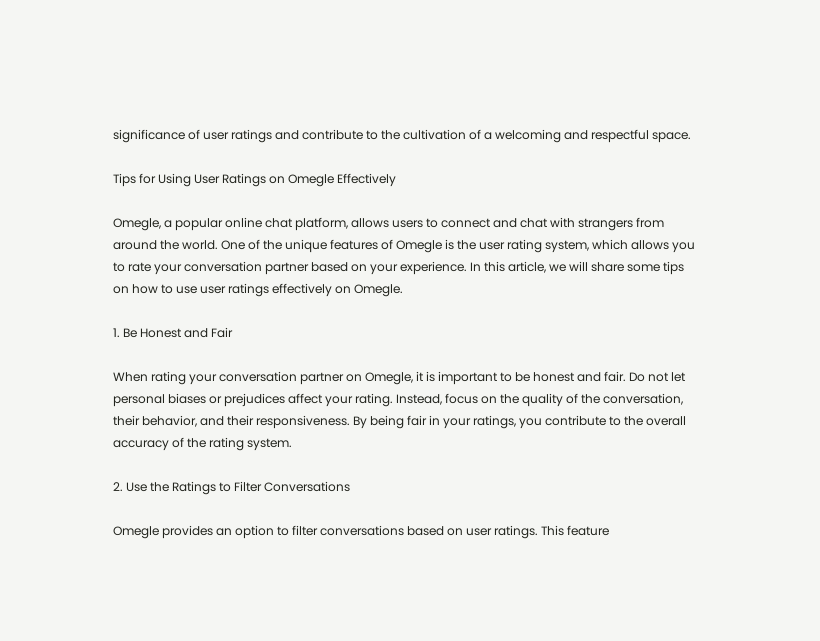significance of user ratings and contribute to the cultivation of a welcoming and respectful space.

Tips for Using User Ratings on Omegle Effectively

Omegle, a popular online chat platform, allows users to connect and chat with strangers from around the world. One of the unique features of Omegle is the user rating system, which allows you to rate your conversation partner based on your experience. In this article, we will share some tips on how to use user ratings effectively on Omegle.

1. Be Honest and Fair

When rating your conversation partner on Omegle, it is important to be honest and fair. Do not let personal biases or prejudices affect your rating. Instead, focus on the quality of the conversation, their behavior, and their responsiveness. By being fair in your ratings, you contribute to the overall accuracy of the rating system.

2. Use the Ratings to Filter Conversations

Omegle provides an option to filter conversations based on user ratings. This feature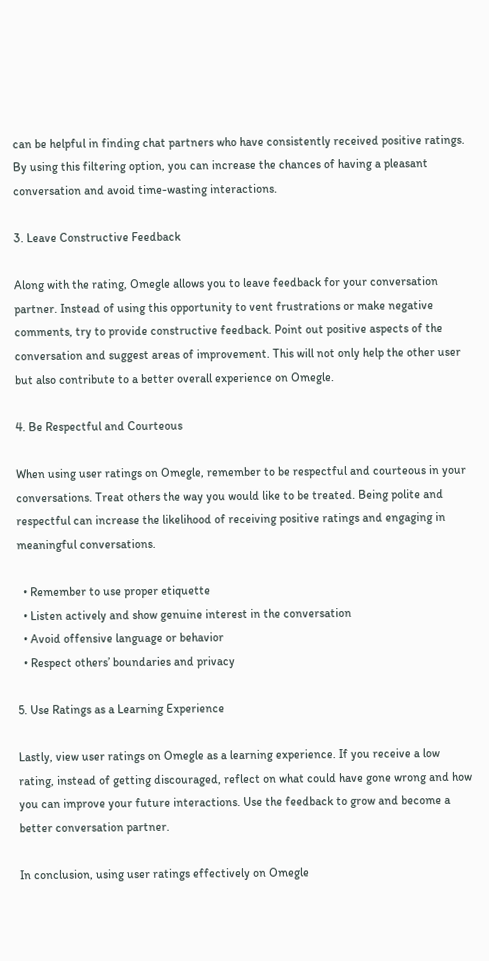can be helpful in finding chat partners who have consistently received positive ratings. By using this filtering option, you can increase the chances of having a pleasant conversation and avoid time-wasting interactions.

3. Leave Constructive Feedback

Along with the rating, Omegle allows you to leave feedback for your conversation partner. Instead of using this opportunity to vent frustrations or make negative comments, try to provide constructive feedback. Point out positive aspects of the conversation and suggest areas of improvement. This will not only help the other user but also contribute to a better overall experience on Omegle.

4. Be Respectful and Courteous

When using user ratings on Omegle, remember to be respectful and courteous in your conversations. Treat others the way you would like to be treated. Being polite and respectful can increase the likelihood of receiving positive ratings and engaging in meaningful conversations.

  • Remember to use proper etiquette
  • Listen actively and show genuine interest in the conversation
  • Avoid offensive language or behavior
  • Respect others’ boundaries and privacy

5. Use Ratings as a Learning Experience

Lastly, view user ratings on Omegle as a learning experience. If you receive a low rating, instead of getting discouraged, reflect on what could have gone wrong and how you can improve your future interactions. Use the feedback to grow and become a better conversation partner.

In conclusion, using user ratings effectively on Omegle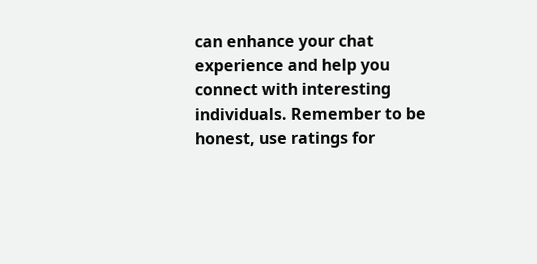can enhance your chat experience and help you connect with interesting individuals. Remember to be honest, use ratings for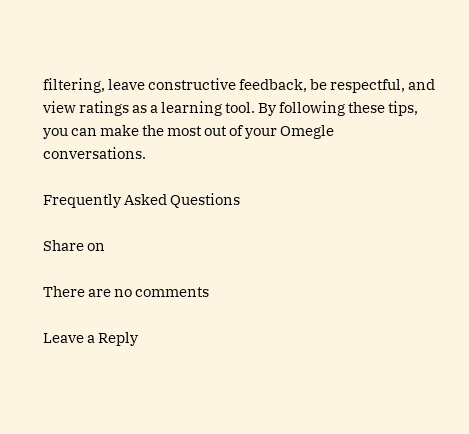filtering, leave constructive feedback, be respectful, and view ratings as a learning tool. By following these tips, you can make the most out of your Omegle conversations.

Frequently Asked Questions

Share on

There are no comments

Leave a Reply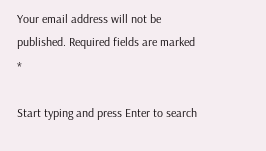Your email address will not be published. Required fields are marked *

Start typing and press Enter to search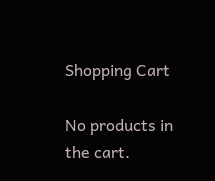Shopping Cart

No products in the cart.